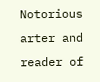Notorious arter and reader of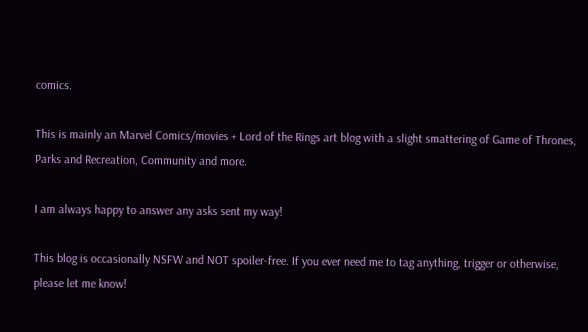comics.

This is mainly an Marvel Comics/movies + Lord of the Rings art blog with a slight smattering of Game of Thrones, Parks and Recreation, Community and more.

I am always happy to answer any asks sent my way!

This blog is occasionally NSFW and NOT spoiler-free. If you ever need me to tag anything, trigger or otherwise, please let me know!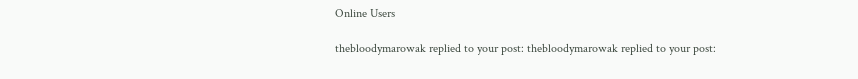Online Users

thebloodymarowak replied to your post: thebloodymarowak replied to your post: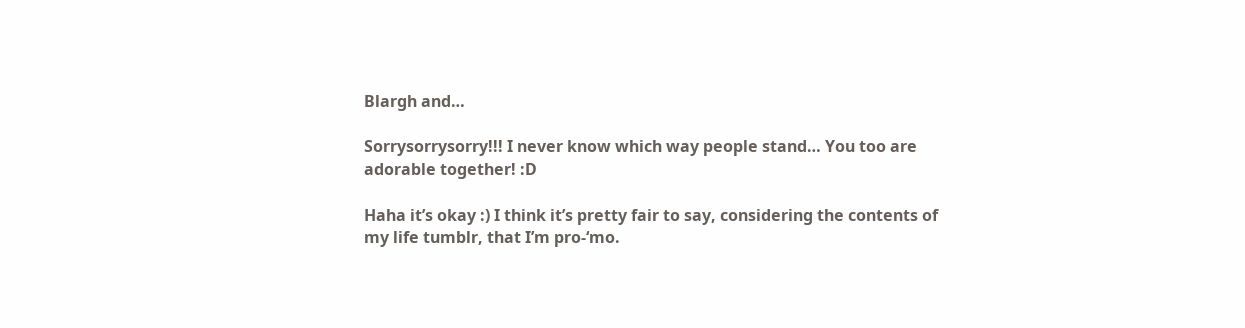Blargh and…

Sorrysorrysorry!!! I never know which way people stand… You too are adorable together! :D

Haha it’s okay :) I think it’s pretty fair to say, considering the contents of my life tumblr, that I’m pro-‘mo.